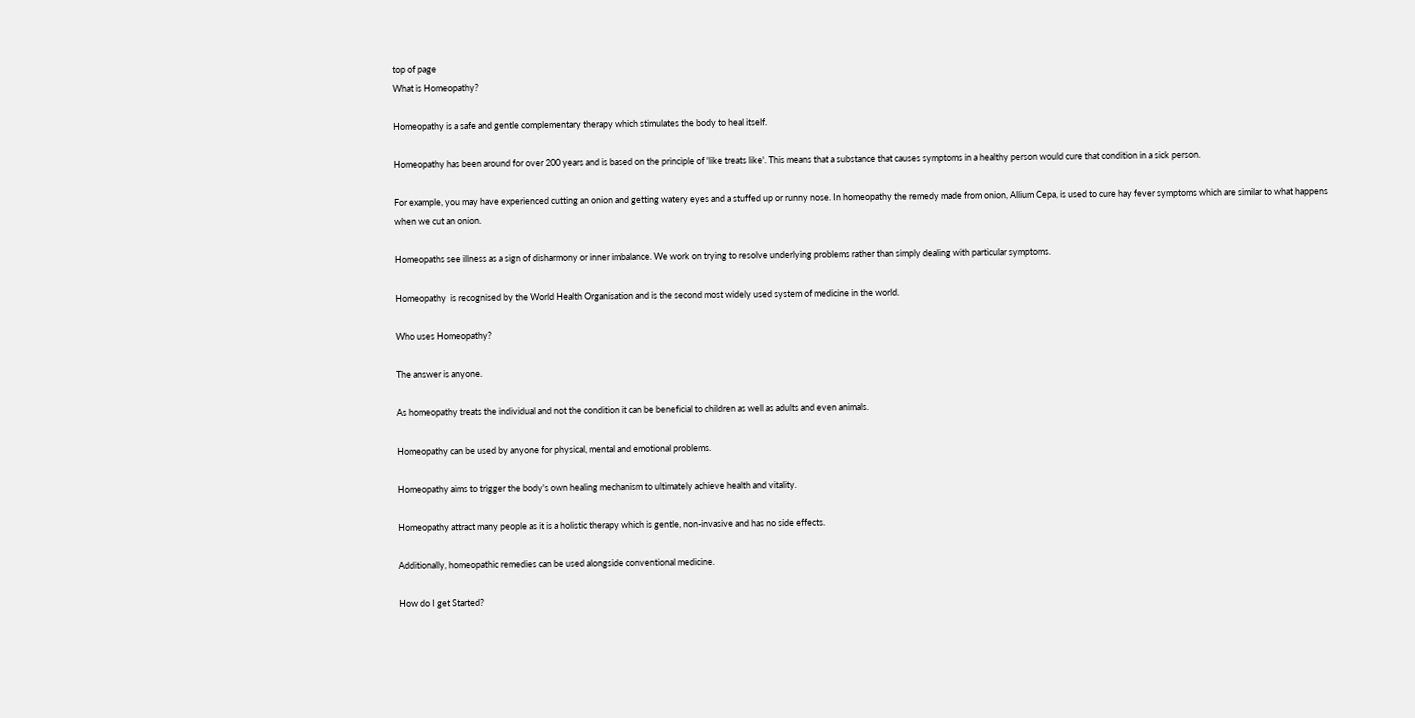top of page
What is Homeopathy?

Homeopathy is a safe and gentle complementary therapy which stimulates the body to heal itself.

Homeopathy has been around for over 200 years and is based on the principle of 'like treats like'. This means that a substance that causes symptoms in a healthy person would cure that condition in a sick person.

For example, you may have experienced cutting an onion and getting watery eyes and a stuffed up or runny nose. In homeopathy the remedy made from onion, Allium Cepa, is used to cure hay fever symptoms which are similar to what happens when we cut an onion.

Homeopaths see illness as a sign of disharmony or inner imbalance. We work on trying to resolve underlying problems rather than simply dealing with particular symptoms.

Homeopathy  is recognised by the World Health Organisation and is the second most widely used system of medicine in the world.

Who uses Homeopathy?

The answer is anyone.

As homeopathy treats the individual and not the condition it can be beneficial to children as well as adults and even animals.

Homeopathy can be used by anyone for physical, mental and emotional problems.

Homeopathy aims to trigger the body's own healing mechanism to ultimately achieve health and vitality.

Homeopathy attract many people as it is a holistic therapy which is gentle, non-invasive and has no side effects.

Additionally, homeopathic remedies can be used alongside conventional medicine.

How do I get Started?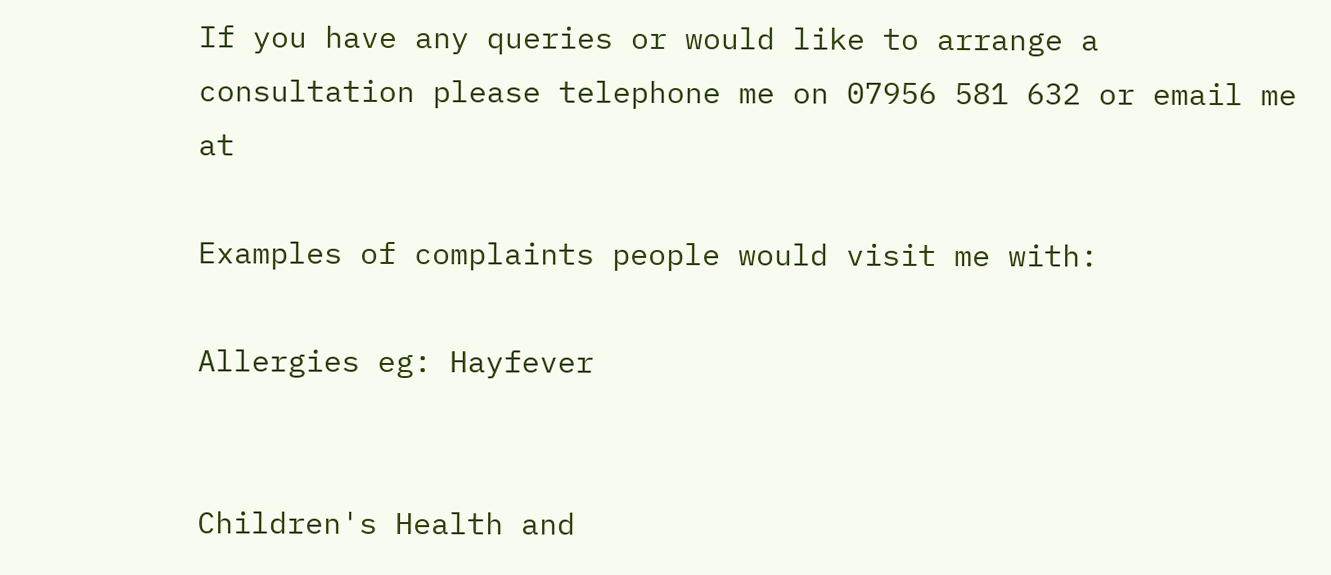If you have any queries or would like to arrange a consultation please telephone me on 07956 581 632 or email me at

Examples of complaints people would visit me with:

Allergies eg: Hayfever


Children's Health and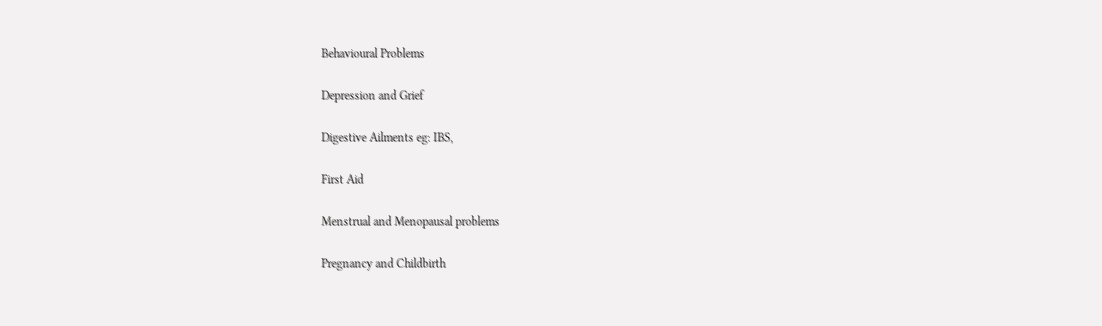Behavioural Problems

Depression and Grief

Digestive Ailments eg: IBS,

First Aid

Menstrual and Menopausal problems

Pregnancy and Childbirth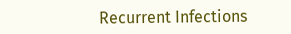Recurrent Infections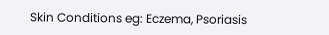Skin Conditions eg: Eczema, Psoriasis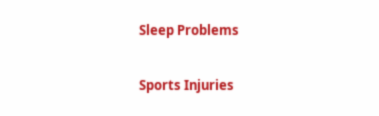Sleep Problems

Sports Injuries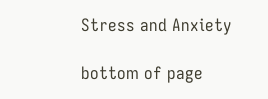Stress and Anxiety

bottom of page